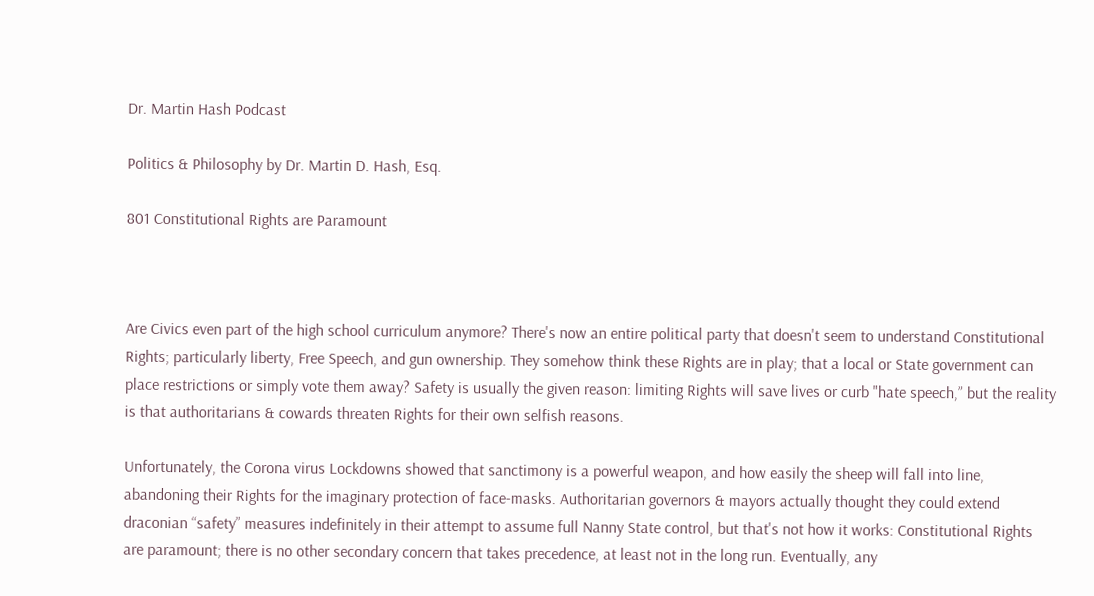Dr. Martin Hash Podcast

Politics & Philosophy by Dr. Martin D. Hash, Esq.

801 Constitutional Rights are Paramount



Are Civics even part of the high school curriculum anymore? There's now an entire political party that doesn't seem to understand Constitutional Rights; particularly liberty, Free Speech, and gun ownership. They somehow think these Rights are in play; that a local or State government can place restrictions or simply vote them away? Safety is usually the given reason: limiting Rights will save lives or curb "hate speech,” but the reality is that authoritarians & cowards threaten Rights for their own selfish reasons.

Unfortunately, the Corona virus Lockdowns showed that sanctimony is a powerful weapon, and how easily the sheep will fall into line, abandoning their Rights for the imaginary protection of face-masks. Authoritarian governors & mayors actually thought they could extend draconian “safety” measures indefinitely in their attempt to assume full Nanny State control, but that's not how it works: Constitutional Rights are paramount; there is no other secondary concern that takes precedence, at least not in the long run. Eventually, any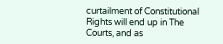curtailment of Constitutional Rights will end up in The Courts, and as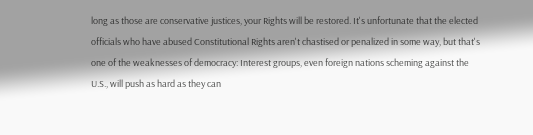long as those are conservative justices, your Rights will be restored. It's unfortunate that the elected officials who have abused Constitutional Rights aren't chastised or penalized in some way, but that's one of the weaknesses of democracy: Interest groups, even foreign nations scheming against the U.S., will push as hard as they can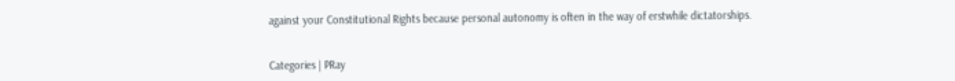against your Constitutional Rights because personal autonomy is often in the way of erstwhile dictatorships.


Categories | PRay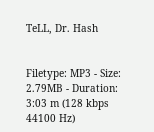TeLL, Dr. Hash


Filetype: MP3 - Size: 2.79MB - Duration: 3:03 m (128 kbps 44100 Hz)